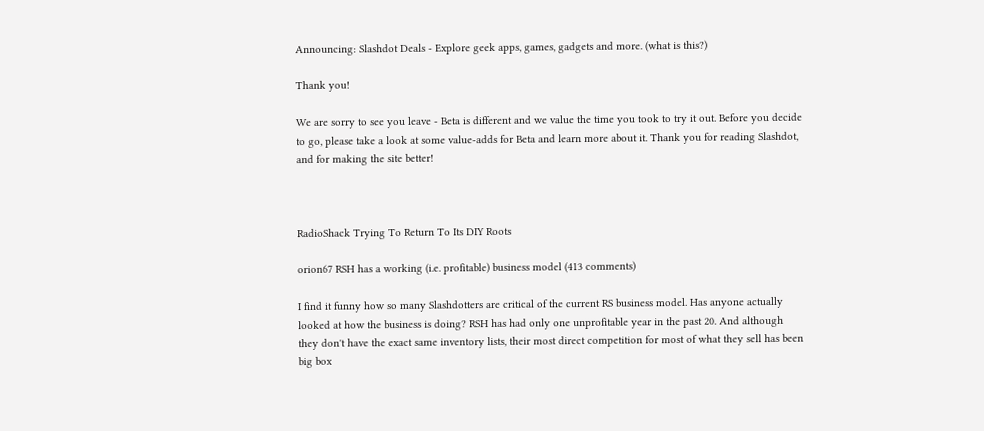Announcing: Slashdot Deals - Explore geek apps, games, gadgets and more. (what is this?)

Thank you!

We are sorry to see you leave - Beta is different and we value the time you took to try it out. Before you decide to go, please take a look at some value-adds for Beta and learn more about it. Thank you for reading Slashdot, and for making the site better!



RadioShack Trying To Return To Its DIY Roots

orion67 RSH has a working (i.e. profitable) business model (413 comments)

I find it funny how so many Slashdotters are critical of the current RS business model. Has anyone actually looked at how the business is doing? RSH has had only one unprofitable year in the past 20. And although they don't have the exact same inventory lists, their most direct competition for most of what they sell has been big box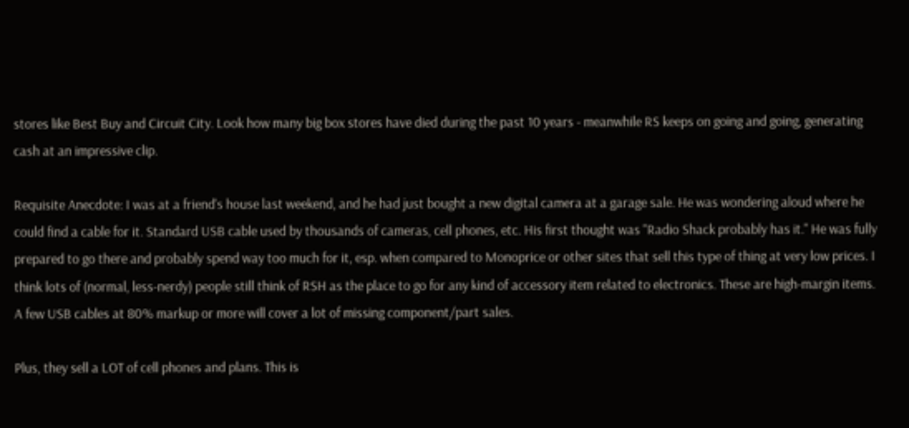stores like Best Buy and Circuit City. Look how many big box stores have died during the past 10 years - meanwhile RS keeps on going and going, generating cash at an impressive clip.

Requisite Anecdote: I was at a friend's house last weekend, and he had just bought a new digital camera at a garage sale. He was wondering aloud where he could find a cable for it. Standard USB cable used by thousands of cameras, cell phones, etc. His first thought was "Radio Shack probably has it." He was fully prepared to go there and probably spend way too much for it, esp. when compared to Monoprice or other sites that sell this type of thing at very low prices. I think lots of (normal, less-nerdy) people still think of RSH as the place to go for any kind of accessory item related to electronics. These are high-margin items. A few USB cables at 80% markup or more will cover a lot of missing component/part sales.

Plus, they sell a LOT of cell phones and plans. This is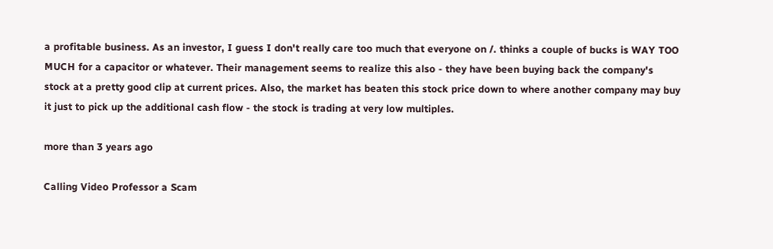a profitable business. As an investor, I guess I don't really care too much that everyone on /. thinks a couple of bucks is WAY TOO MUCH for a capacitor or whatever. Their management seems to realize this also - they have been buying back the company's stock at a pretty good clip at current prices. Also, the market has beaten this stock price down to where another company may buy it just to pick up the additional cash flow - the stock is trading at very low multiples.

more than 3 years ago

Calling Video Professor a Scam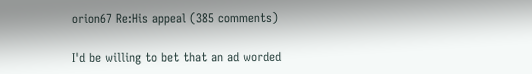orion67 Re:His appeal (385 comments)

I'd be willing to bet that an ad worded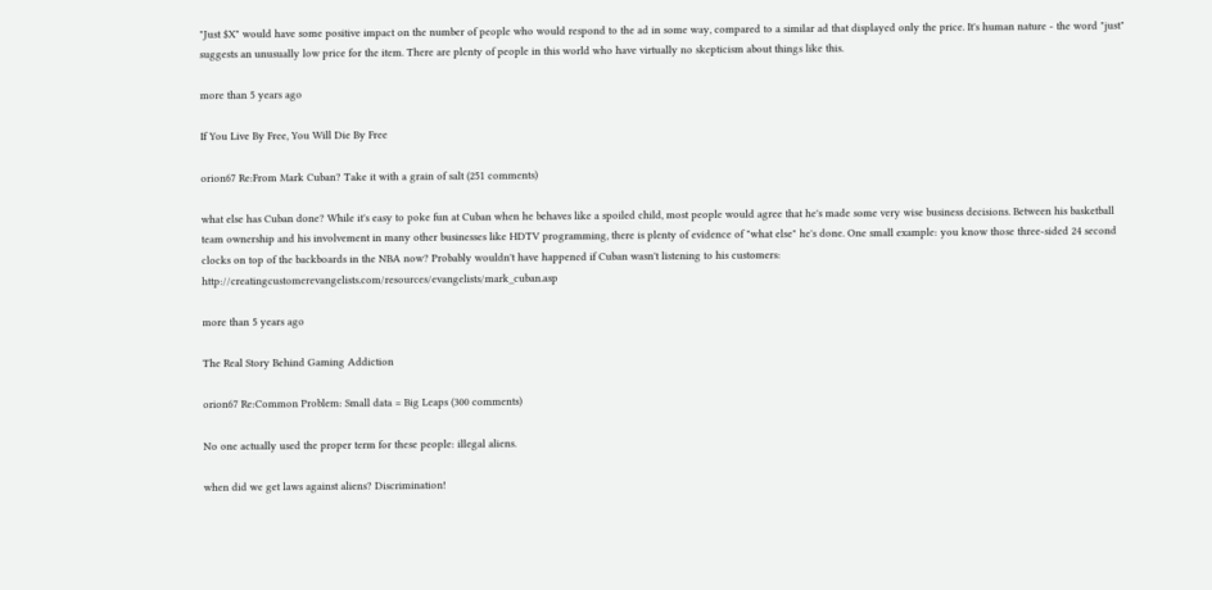"Just $X" would have some positive impact on the number of people who would respond to the ad in some way, compared to a similar ad that displayed only the price. It's human nature - the word "just" suggests an unusually low price for the item. There are plenty of people in this world who have virtually no skepticism about things like this.

more than 5 years ago

If You Live By Free, You Will Die By Free

orion67 Re:From Mark Cuban? Take it with a grain of salt (251 comments)

what else has Cuban done? While it's easy to poke fun at Cuban when he behaves like a spoiled child, most people would agree that he's made some very wise business decisions. Between his basketball team ownership and his involvement in many other businesses like HDTV programming, there is plenty of evidence of "what else" he's done. One small example: you know those three-sided 24 second clocks on top of the backboards in the NBA now? Probably wouldn't have happened if Cuban wasn't listening to his customers: http://creatingcustomerevangelists.com/resources/evangelists/mark_cuban.asp

more than 5 years ago

The Real Story Behind Gaming Addiction

orion67 Re:Common Problem: Small data = Big Leaps (300 comments)

No one actually used the proper term for these people: illegal aliens.

when did we get laws against aliens? Discrimination!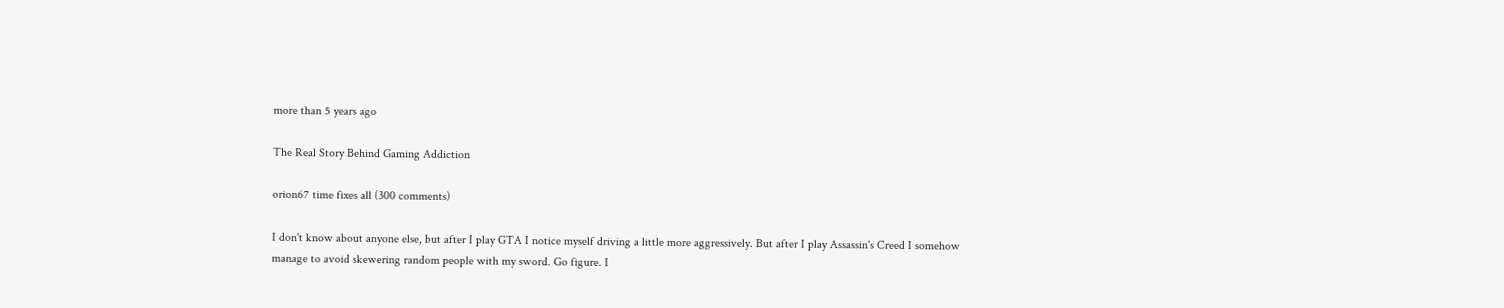more than 5 years ago

The Real Story Behind Gaming Addiction

orion67 time fixes all (300 comments)

I don't know about anyone else, but after I play GTA I notice myself driving a little more aggressively. But after I play Assassin's Creed I somehow manage to avoid skewering random people with my sword. Go figure. I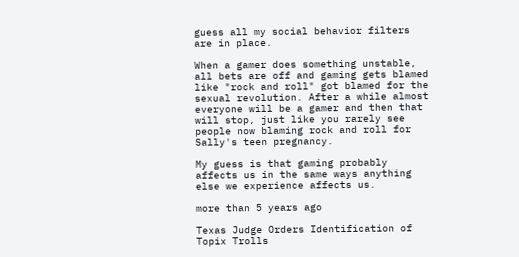guess all my social behavior filters are in place.

When a gamer does something unstable, all bets are off and gaming gets blamed like "rock and roll" got blamed for the sexual revolution. After a while almost everyone will be a gamer and then that will stop, just like you rarely see people now blaming rock and roll for Sally's teen pregnancy.

My guess is that gaming probably affects us in the same ways anything else we experience affects us.

more than 5 years ago

Texas Judge Orders Identification of Topix Trolls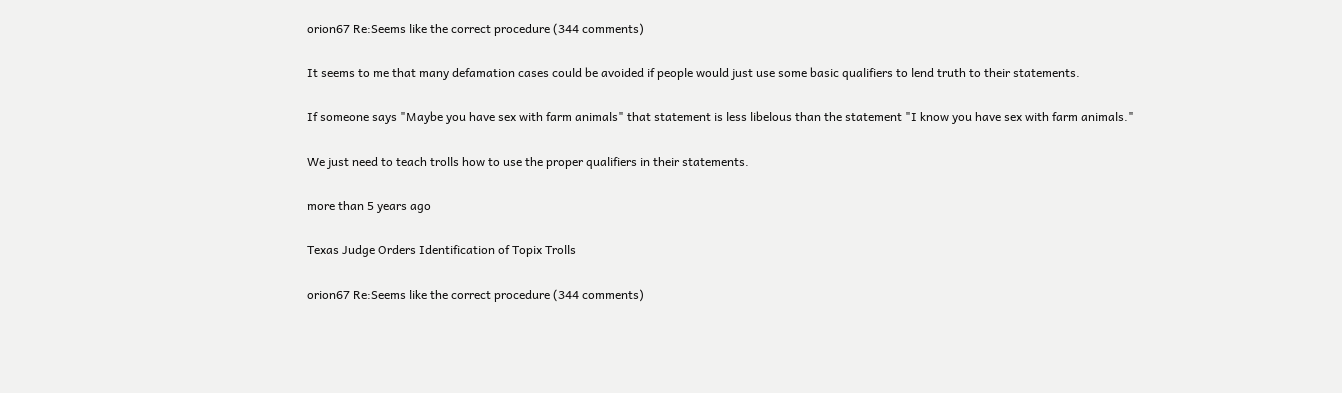orion67 Re:Seems like the correct procedure (344 comments)

It seems to me that many defamation cases could be avoided if people would just use some basic qualifiers to lend truth to their statements.

If someone says "Maybe you have sex with farm animals" that statement is less libelous than the statement "I know you have sex with farm animals."

We just need to teach trolls how to use the proper qualifiers in their statements.

more than 5 years ago

Texas Judge Orders Identification of Topix Trolls

orion67 Re:Seems like the correct procedure (344 comments)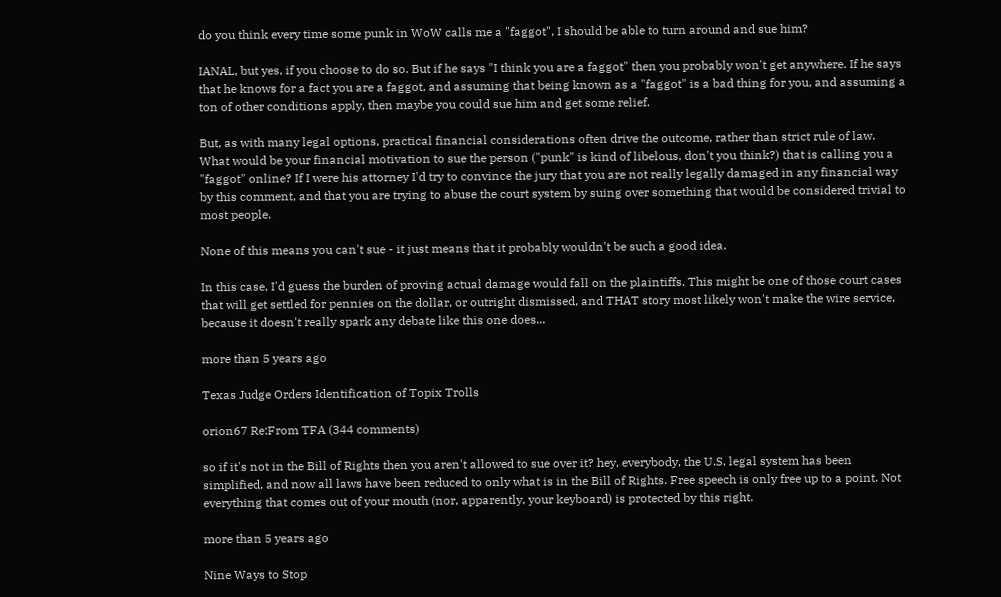do you think every time some punk in WoW calls me a "faggot", I should be able to turn around and sue him?

IANAL, but yes, if you choose to do so. But if he says "I think you are a faggot" then you probably won't get anywhere. If he says that he knows for a fact you are a faggot, and assuming that being known as a "faggot" is a bad thing for you, and assuming a ton of other conditions apply, then maybe you could sue him and get some relief.

But, as with many legal options, practical financial considerations often drive the outcome, rather than strict rule of law. What would be your financial motivation to sue the person ("punk" is kind of libelous, don't you think?) that is calling you a "faggot" online? If I were his attorney I'd try to convince the jury that you are not really legally damaged in any financial way by this comment, and that you are trying to abuse the court system by suing over something that would be considered trivial to most people.

None of this means you can't sue - it just means that it probably wouldn't be such a good idea.

In this case, I'd guess the burden of proving actual damage would fall on the plaintiffs. This might be one of those court cases that will get settled for pennies on the dollar, or outright dismissed, and THAT story most likely won't make the wire service, because it doesn't really spark any debate like this one does...

more than 5 years ago

Texas Judge Orders Identification of Topix Trolls

orion67 Re:From TFA (344 comments)

so if it's not in the Bill of Rights then you aren't allowed to sue over it? hey, everybody, the U.S. legal system has been simplified, and now all laws have been reduced to only what is in the Bill of Rights. Free speech is only free up to a point. Not everything that comes out of your mouth (nor, apparently, your keyboard) is protected by this right.

more than 5 years ago

Nine Ways to Stop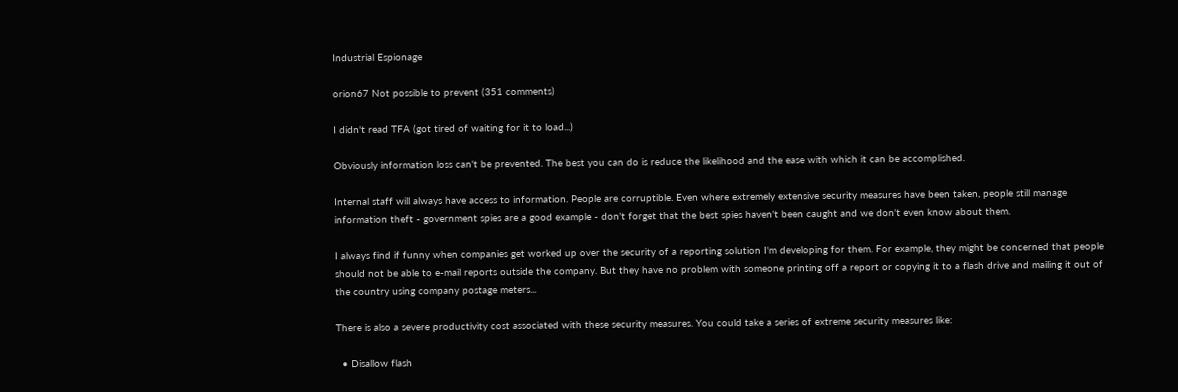Industrial Espionage

orion67 Not possible to prevent (351 comments)

I didn't read TFA (got tired of waiting for it to load...)

Obviously information loss can't be prevented. The best you can do is reduce the likelihood and the ease with which it can be accomplished.

Internal staff will always have access to information. People are corruptible. Even where extremely extensive security measures have been taken, people still manage information theft - government spies are a good example - don't forget that the best spies haven't been caught and we don't even know about them.

I always find if funny when companies get worked up over the security of a reporting solution I'm developing for them. For example, they might be concerned that people should not be able to e-mail reports outside the company. But they have no problem with someone printing off a report or copying it to a flash drive and mailing it out of the country using company postage meters...

There is also a severe productivity cost associated with these security measures. You could take a series of extreme security measures like:

  • Disallow flash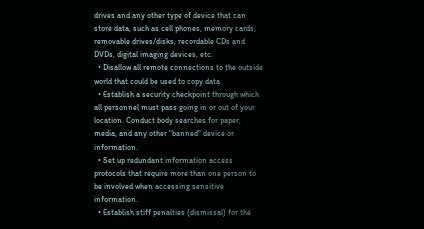drives and any other type of device that can store data, such as cell phones, memory cards, removable drives/disks, recordable CDs and DVDs, digital imaging devices, etc.
  • Disallow all remote connections to the outside world that could be used to copy data
  • Establish a security checkpoint through which all personnel must pass going in or out of your location. Conduct body searches for paper, media, and any other "banned" device or information.
  • Set up redundant information access protocols that require more than one person to be involved when accessing sensitive information.
  • Establish stiff penalties (dismissal) for the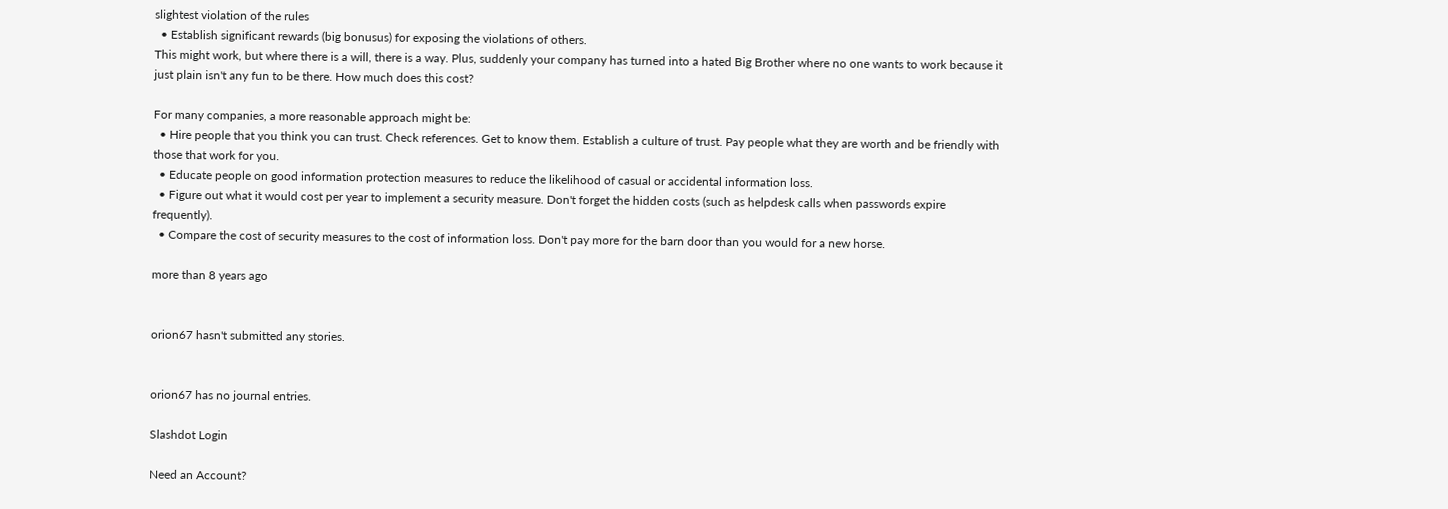slightest violation of the rules
  • Establish significant rewards (big bonusus) for exposing the violations of others.
This might work, but where there is a will, there is a way. Plus, suddenly your company has turned into a hated Big Brother where no one wants to work because it just plain isn't any fun to be there. How much does this cost?

For many companies, a more reasonable approach might be:
  • Hire people that you think you can trust. Check references. Get to know them. Establish a culture of trust. Pay people what they are worth and be friendly with those that work for you.
  • Educate people on good information protection measures to reduce the likelihood of casual or accidental information loss.
  • Figure out what it would cost per year to implement a security measure. Don't forget the hidden costs (such as helpdesk calls when passwords expire frequently).
  • Compare the cost of security measures to the cost of information loss. Don't pay more for the barn door than you would for a new horse.

more than 8 years ago


orion67 hasn't submitted any stories.


orion67 has no journal entries.

Slashdot Login

Need an Account?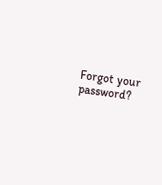Forgot your password?